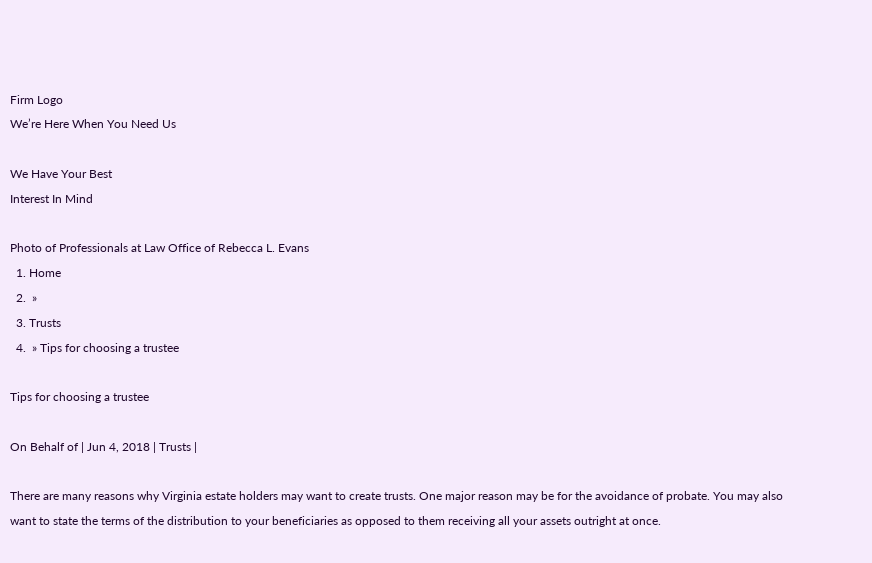Firm Logo
We’re Here When You Need Us

We Have Your Best
Interest In Mind

Photo of Professionals at Law Office of Rebecca L. Evans
  1. Home
  2.  »
  3. Trusts
  4.  » Tips for choosing a trustee

Tips for choosing a trustee

On Behalf of | Jun 4, 2018 | Trusts |

There are many reasons why Virginia estate holders may want to create trusts. One major reason may be for the avoidance of probate. You may also want to state the terms of the distribution to your beneficiaries as opposed to them receiving all your assets outright at once.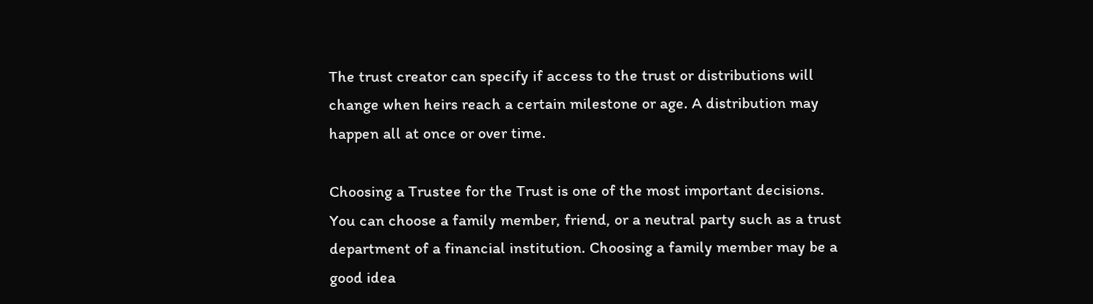The trust creator can specify if access to the trust or distributions will change when heirs reach a certain milestone or age. A distribution may happen all at once or over time.

Choosing a Trustee for the Trust is one of the most important decisions.  You can choose a family member, friend, or a neutral party such as a trust department of a financial institution. Choosing a family member may be a good idea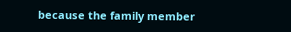because the family member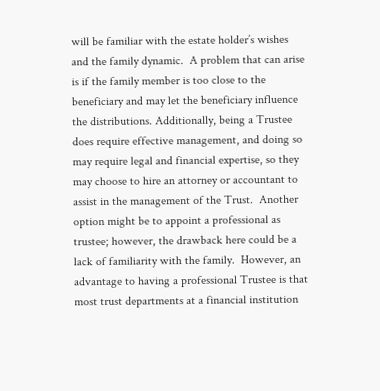will be familiar with the estate holder’s wishes and the family dynamic.  A problem that can arise is if the family member is too close to the beneficiary and may let the beneficiary influence the distributions. Additionally, being a Trustee does require effective management, and doing so may require legal and financial expertise, so they may choose to hire an attorney or accountant to assist in the management of the Trust.  Another option might be to appoint a professional as trustee; however, the drawback here could be a lack of familiarity with the family.  However, an advantage to having a professional Trustee is that most trust departments at a financial institution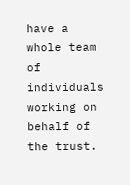have a whole team of individuals working on behalf of the trust.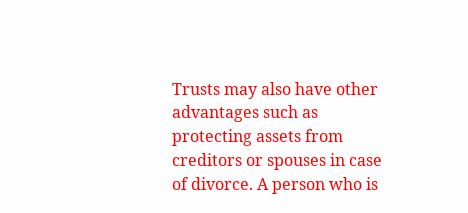Trusts may also have other advantages such as protecting assets from creditors or spouses in case of divorce. A person who is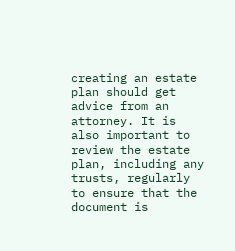creating an estate plan should get advice from an attorney. It is also important to review the estate plan, including any trusts, regularly to ensure that the document is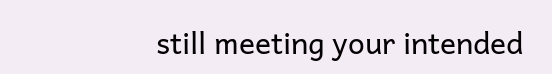still meeting your intended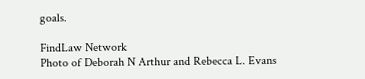goals.

FindLaw Network
Photo of Deborah N Arthur and Rebecca L. Evans